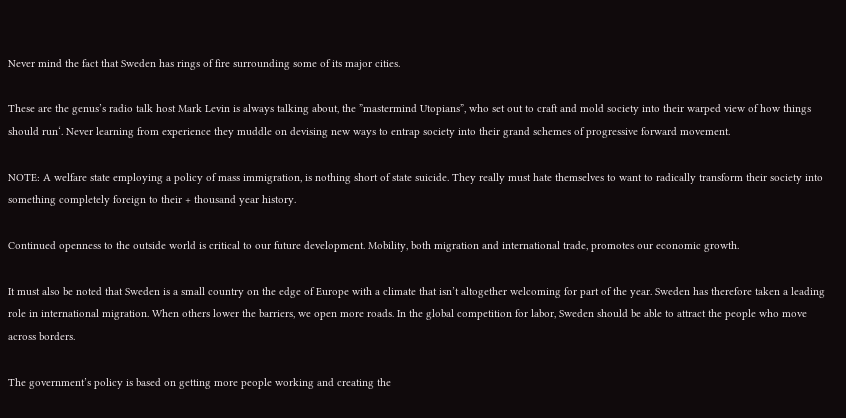Never mind the fact that Sweden has rings of fire surrounding some of its major cities.

These are the genus’s radio talk host Mark Levin is always talking about, the ”mastermind Utopians”, who set out to craft and mold society into their warped view of how things should run‘. Never learning from experience they muddle on devising new ways to entrap society into their grand schemes of progressive forward movement.

NOTE: A welfare state employing a policy of mass immigration, is nothing short of state suicide. They really must hate themselves to want to radically transform their society into something completely foreign to their + thousand year history.

Continued openness to the outside world is critical to our future development. Mobility, both migration and international trade, promotes our economic growth.

It must also be noted that Sweden is a small country on the edge of Europe with a climate that isn’t altogether welcoming for part of the year. Sweden has therefore taken a leading role in international migration. When others lower the barriers, we open more roads. In the global competition for labor, Sweden should be able to attract the people who move across borders.

The government’s policy is based on getting more people working and creating the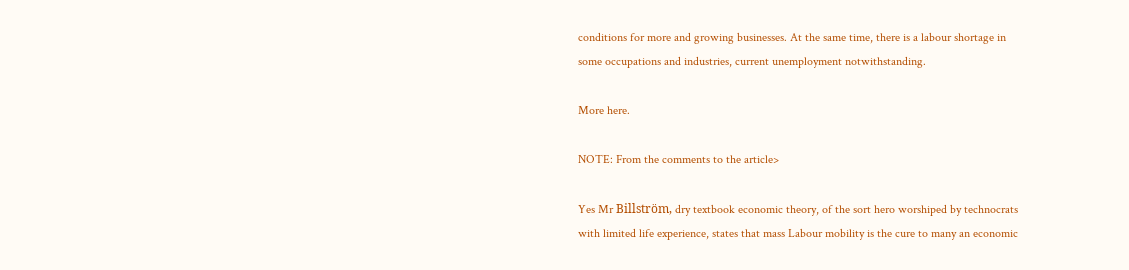conditions for more and growing businesses. At the same time, there is a labour shortage in some occupations and industries, current unemployment notwithstanding.

More here.

NOTE: From the comments to the article>

Yes Mr Billström, dry textbook economic theory, of the sort hero worshiped by technocrats with limited life experience, states that mass Labour mobility is the cure to many an economic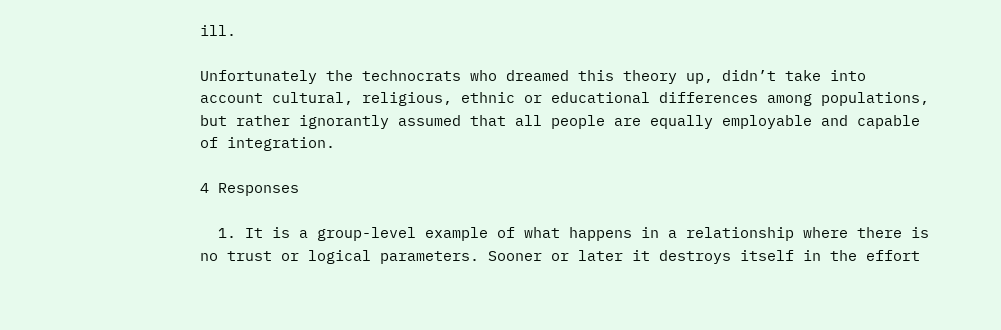ill.

Unfortunately the technocrats who dreamed this theory up, didn’t take into account cultural, religious, ethnic or educational differences among populations, but rather ignorantly assumed that all people are equally employable and capable of integration.

4 Responses

  1. It is a group-level example of what happens in a relationship where there is no trust or logical parameters. Sooner or later it destroys itself in the effort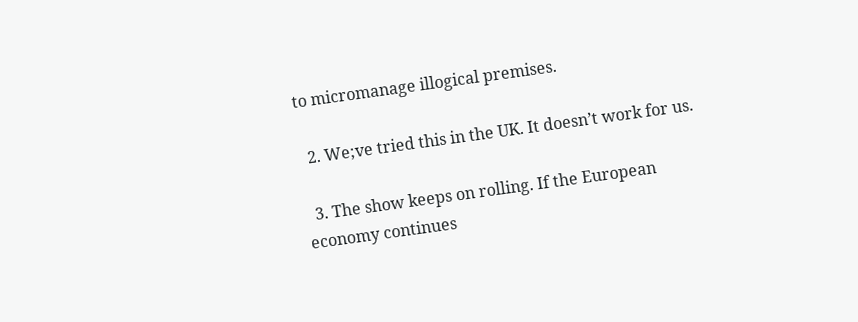to micromanage illogical premises.

  2. We;ve tried this in the UK. It doesn’t work for us.

  3. The show keeps on rolling. If the European economy continues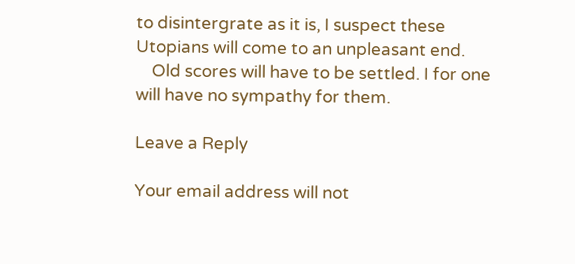to disintergrate as it is, I suspect these Utopians will come to an unpleasant end.
    Old scores will have to be settled. I for one will have no sympathy for them.

Leave a Reply

Your email address will not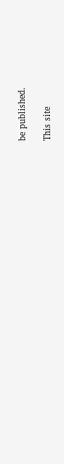be published.

This site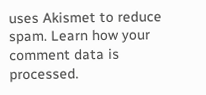uses Akismet to reduce spam. Learn how your comment data is processed.